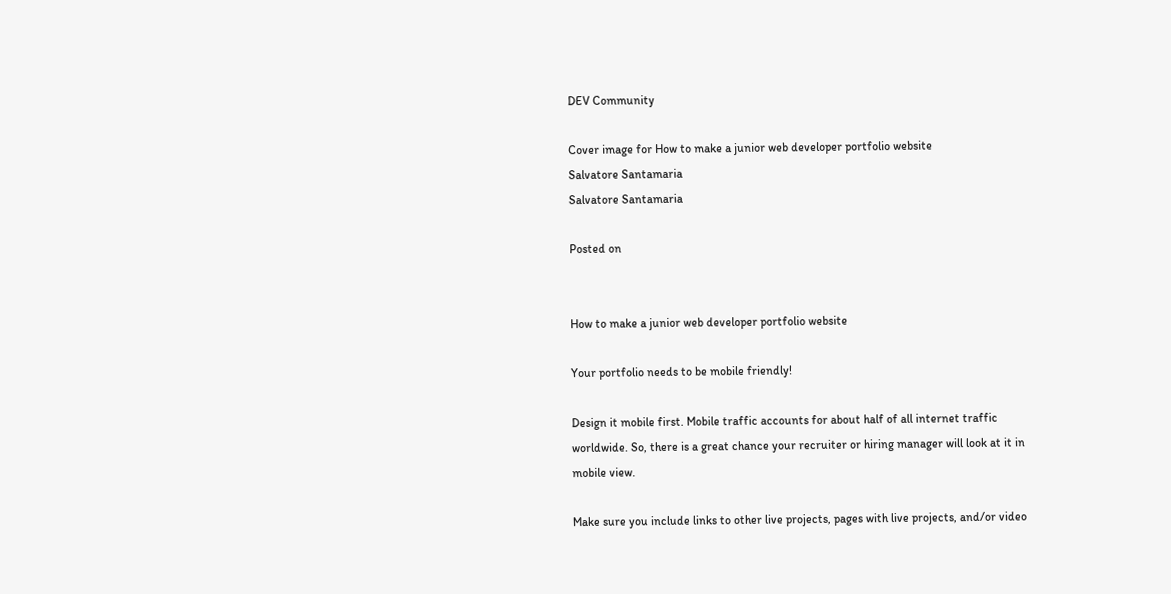DEV Community

Cover image for How to make a junior web developer portfolio website
Salvatore Santamaria
Salvatore Santamaria

Posted on


How to make a junior web developer portfolio website

Your portfolio needs to be mobile friendly!

Design it mobile first. Mobile traffic accounts for about half of all internet traffic worldwide. So, there is a great chance your recruiter or hiring manager will look at it in mobile view.

Make sure you include links to other live projects, pages with live projects, and/or video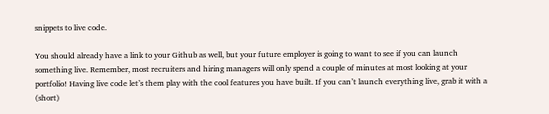snippets to live code.

You should already have a link to your Github as well, but your future employer is going to want to see if you can launch something live. Remember, most recruiters and hiring managers will only spend a couple of minutes at most looking at your portfolio! Having live code let’s them play with the cool features you have built. If you can’t launch everything live, grab it with a (short)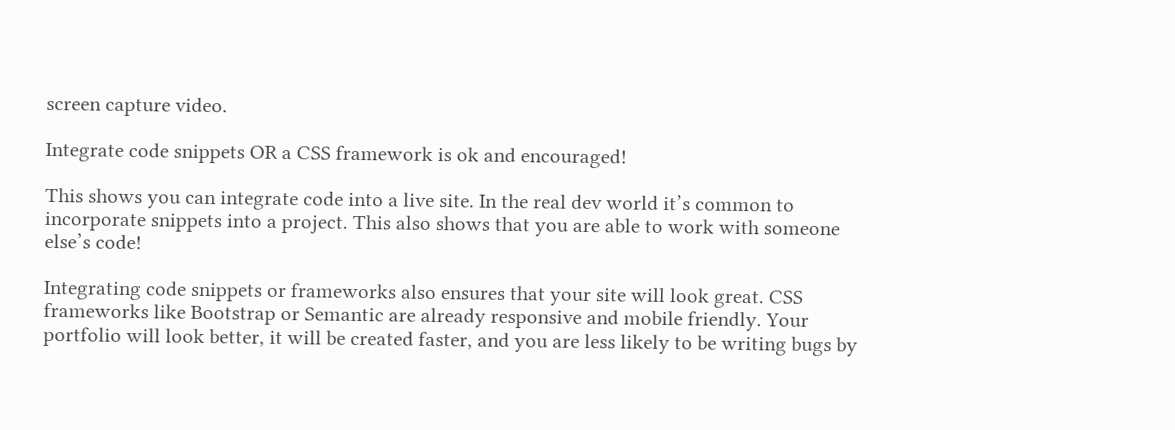screen capture video.

Integrate code snippets OR a CSS framework is ok and encouraged!

This shows you can integrate code into a live site. In the real dev world it’s common to incorporate snippets into a project. This also shows that you are able to work with someone else’s code!

Integrating code snippets or frameworks also ensures that your site will look great. CSS frameworks like Bootstrap or Semantic are already responsive and mobile friendly. Your portfolio will look better, it will be created faster, and you are less likely to be writing bugs by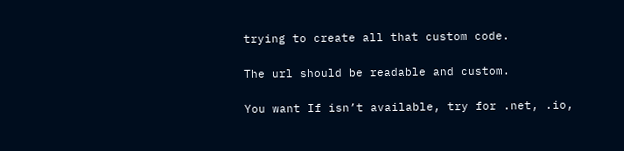trying to create all that custom code.

The url should be readable and custom.

You want If isn’t available, try for .net, .io,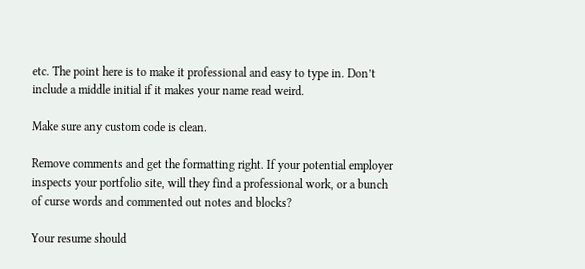etc. The point here is to make it professional and easy to type in. Don’t include a middle initial if it makes your name read weird.

Make sure any custom code is clean.

Remove comments and get the formatting right. If your potential employer inspects your portfolio site, will they find a professional work, or a bunch of curse words and commented out notes and blocks?

Your resume should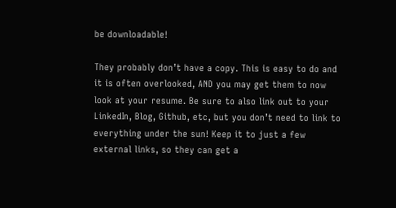be downloadable!

They probably don’t have a copy. This is easy to do and it is often overlooked, AND you may get them to now look at your resume. Be sure to also link out to your LinkedIn, Blog, Github, etc, but you don’t need to link to everything under the sun! Keep it to just a few external links, so they can get a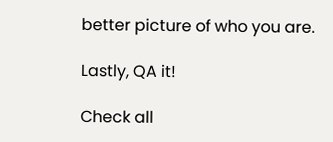better picture of who you are.

Lastly, QA it!

Check all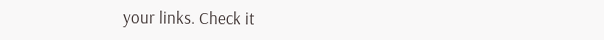your links. Check it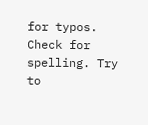for typos. Check for spelling. Try to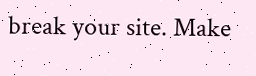break your site. Make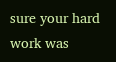sure your hard work was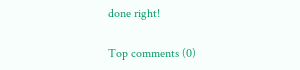done right!

Top comments (0)